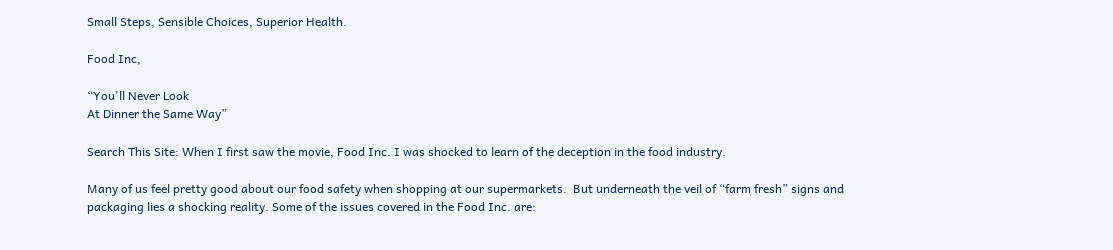Small Steps, Sensible Choices, Superior Health.

Food Inc,

“You'll Never Look
At Dinner the Same Way”

Search This Site: When I first saw the movie, Food Inc. I was shocked to learn of the deception in the food industry.

Many of us feel pretty good about our food safety when shopping at our supermarkets.  But underneath the veil of “farm fresh” signs and packaging lies a shocking reality. Some of the issues covered in the Food Inc. are: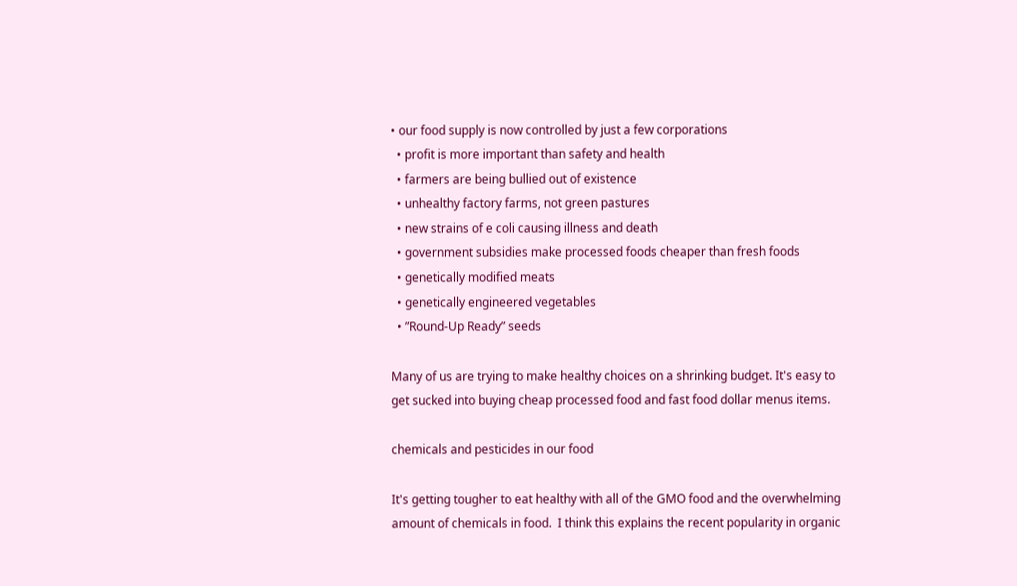• our food supply is now controlled by just a few corporations
  • profit is more important than safety and health
  • farmers are being bullied out of existence
  • unhealthy factory farms, not green pastures
  • new strains of e coli causing illness and death
  • government subsidies make processed foods cheaper than fresh foods
  • genetically modified meats
  • genetically engineered vegetables
  • ”Round-Up Ready” seeds

Many of us are trying to make healthy choices on a shrinking budget. It's easy to get sucked into buying cheap processed food and fast food dollar menus items.

chemicals and pesticides in our food

It's getting tougher to eat healthy with all of the GMO food and the overwhelming amount of chemicals in food.  I think this explains the recent popularity in organic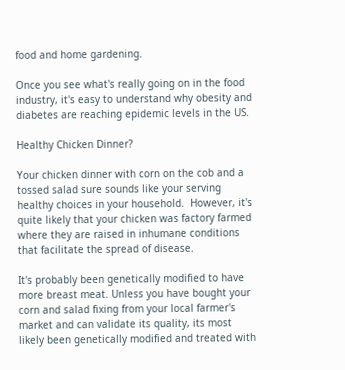food and home gardening.

Once you see what's really going on in the food industry, it's easy to understand why obesity and diabetes are reaching epidemic levels in the US.

Healthy Chicken Dinner?

Your chicken dinner with corn on the cob and a tossed salad sure sounds like your serving healthy choices in your household.  However, it's quite likely that your chicken was factory farmed where they are raised in inhumane conditions that facilitate the spread of disease.

It's probably been genetically modified to have more breast meat. Unless you have bought your corn and salad fixing from your local farmer's market and can validate its quality, its most likely been genetically modified and treated with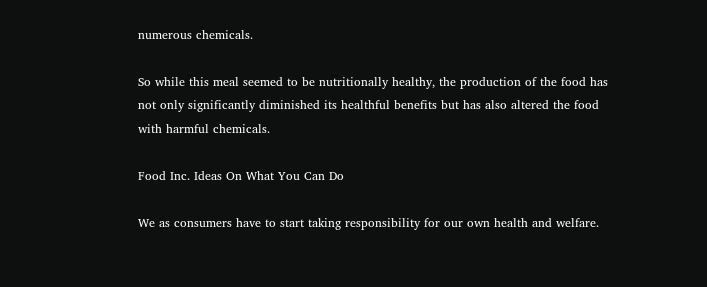numerous chemicals.

So while this meal seemed to be nutritionally healthy, the production of the food has not only significantly diminished its healthful benefits but has also altered the food with harmful chemicals.

Food Inc. Ideas On What You Can Do

We as consumers have to start taking responsibility for our own health and welfare.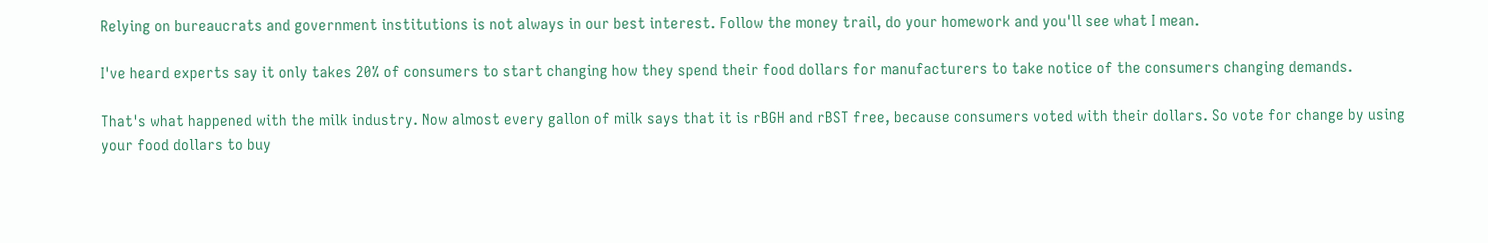Relying on bureaucrats and government institutions is not always in our best interest. Follow the money trail, do your homework and you'll see what I mean.

I've heard experts say it only takes 20% of consumers to start changing how they spend their food dollars for manufacturers to take notice of the consumers changing demands.

That's what happened with the milk industry. Now almost every gallon of milk says that it is rBGH and rBST free, because consumers voted with their dollars. So vote for change by using your food dollars to buy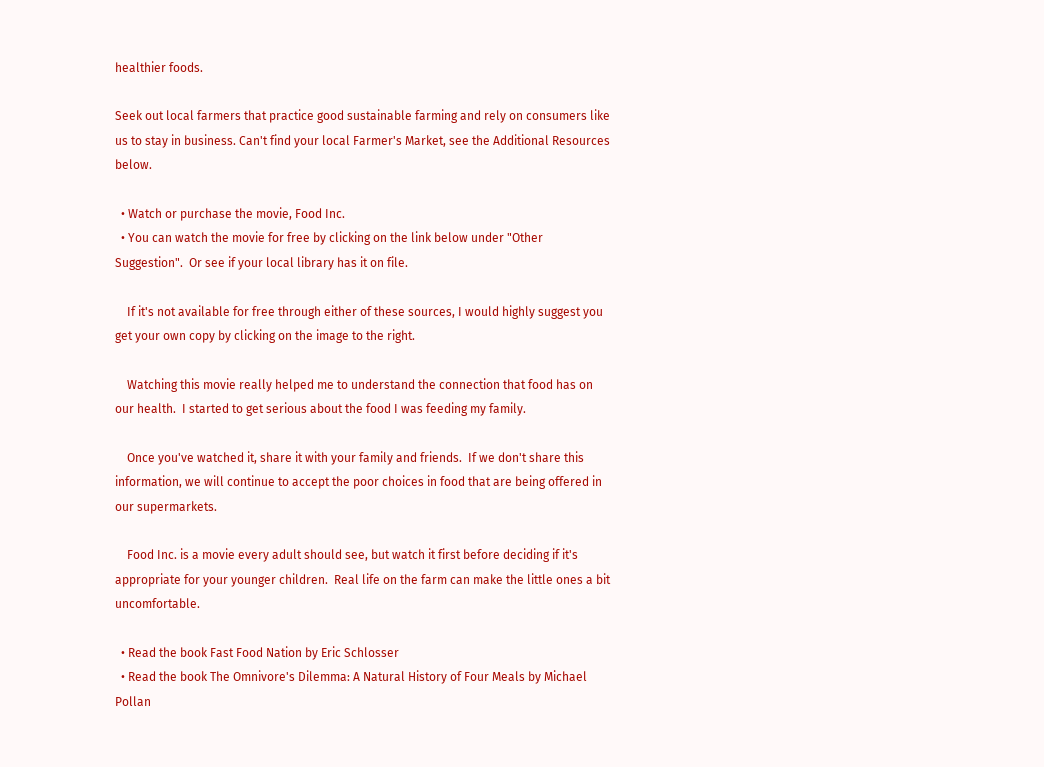healthier foods.

Seek out local farmers that practice good sustainable farming and rely on consumers like us to stay in business. Can't find your local Farmer's Market, see the Additional Resources below.

  • Watch or purchase the movie, Food Inc.
  • You can watch the movie for free by clicking on the link below under "Other Suggestion".  Or see if your local library has it on file.

    If it's not available for free through either of these sources, I would highly suggest you get your own copy by clicking on the image to the right.

    Watching this movie really helped me to understand the connection that food has on our health.  I started to get serious about the food I was feeding my family.

    Once you've watched it, share it with your family and friends.  If we don't share this information, we will continue to accept the poor choices in food that are being offered in our supermarkets.

    Food Inc. is a movie every adult should see, but watch it first before deciding if it's appropriate for your younger children.  Real life on the farm can make the little ones a bit uncomfortable.

  • Read the book Fast Food Nation by Eric Schlosser
  • Read the book The Omnivore's Dilemma: A Natural History of Four Meals by Michael Pollan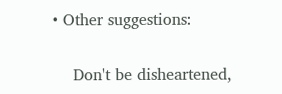• Other suggestions:

    Don't be disheartened,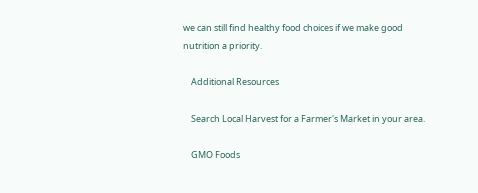we can still find healthy food choices if we make good nutrition a priority.

    Additional Resources

    Search Local Harvest for a Farmer's Market in your area.

    GMO Foods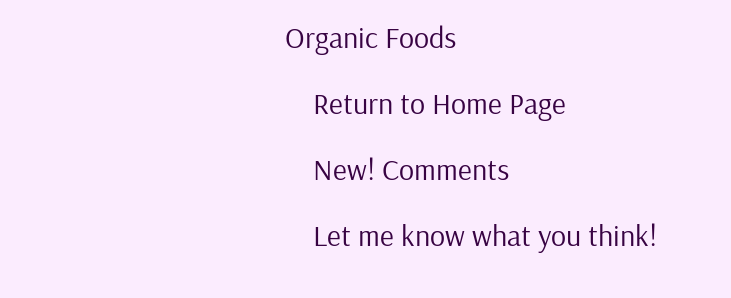Organic Foods

    Return to Home Page

    New! Comments

    Let me know what you think!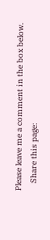Please leave me a comment in the box below.
    Share this page: